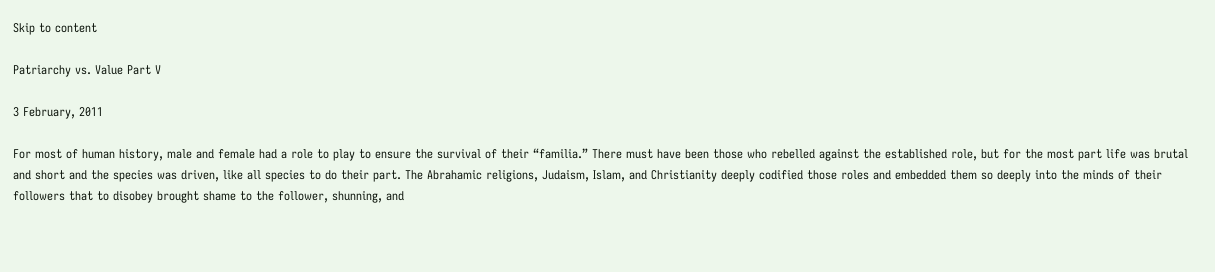Skip to content

Patriarchy vs. Value Part V

3 February, 2011

For most of human history, male and female had a role to play to ensure the survival of their “familia.” There must have been those who rebelled against the established role, but for the most part life was brutal and short and the species was driven, like all species to do their part. The Abrahamic religions, Judaism, Islam, and Christianity deeply codified those roles and embedded them so deeply into the minds of their followers that to disobey brought shame to the follower, shunning, and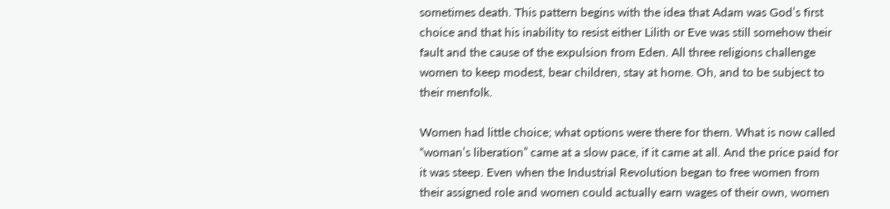sometimes death. This pattern begins with the idea that Adam was God’s first choice and that his inability to resist either Lilith or Eve was still somehow their fault and the cause of the expulsion from Eden. All three religions challenge women to keep modest, bear children, stay at home. Oh, and to be subject to their menfolk.

Women had little choice; what options were there for them. What is now called “woman’s liberation” came at a slow pace, if it came at all. And the price paid for it was steep. Even when the Industrial Revolution began to free women from their assigned role and women could actually earn wages of their own, women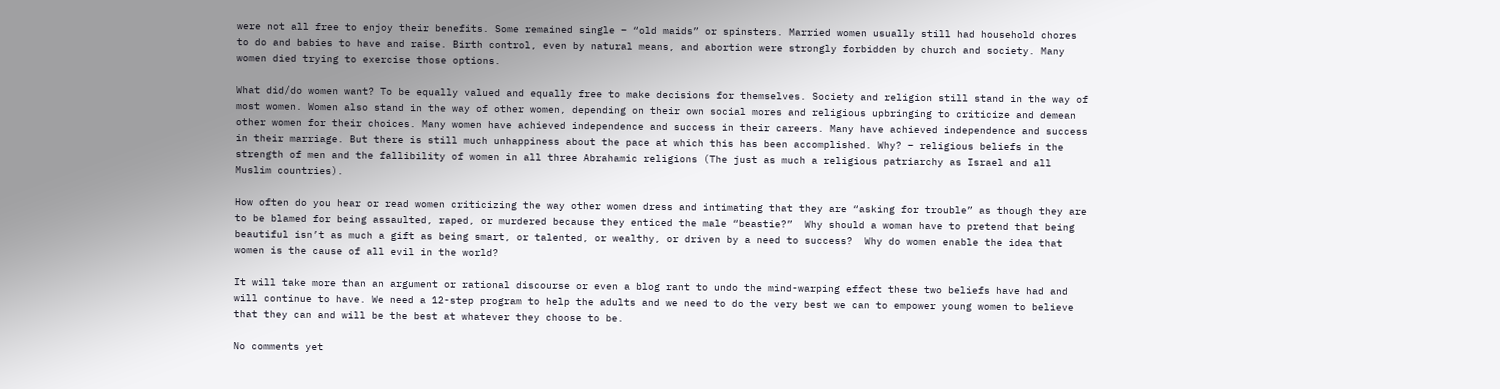were not all free to enjoy their benefits. Some remained single – “old maids” or spinsters. Married women usually still had household chores to do and babies to have and raise. Birth control, even by natural means, and abortion were strongly forbidden by church and society. Many women died trying to exercise those options.

What did/do women want? To be equally valued and equally free to make decisions for themselves. Society and religion still stand in the way of most women. Women also stand in the way of other women, depending on their own social mores and religious upbringing to criticize and demean other women for their choices. Many women have achieved independence and success in their careers. Many have achieved independence and success in their marriage. But there is still much unhappiness about the pace at which this has been accomplished. Why? – religious beliefs in the strength of men and the fallibility of women in all three Abrahamic religions (The just as much a religious patriarchy as Israel and all Muslim countries).

How often do you hear or read women criticizing the way other women dress and intimating that they are “asking for trouble” as though they are to be blamed for being assaulted, raped, or murdered because they enticed the male “beastie?”  Why should a woman have to pretend that being beautiful isn’t as much a gift as being smart, or talented, or wealthy, or driven by a need to success?  Why do women enable the idea that women is the cause of all evil in the world?

It will take more than an argument or rational discourse or even a blog rant to undo the mind-warping effect these two beliefs have had and will continue to have. We need a 12-step program to help the adults and we need to do the very best we can to empower young women to believe that they can and will be the best at whatever they choose to be.

No comments yet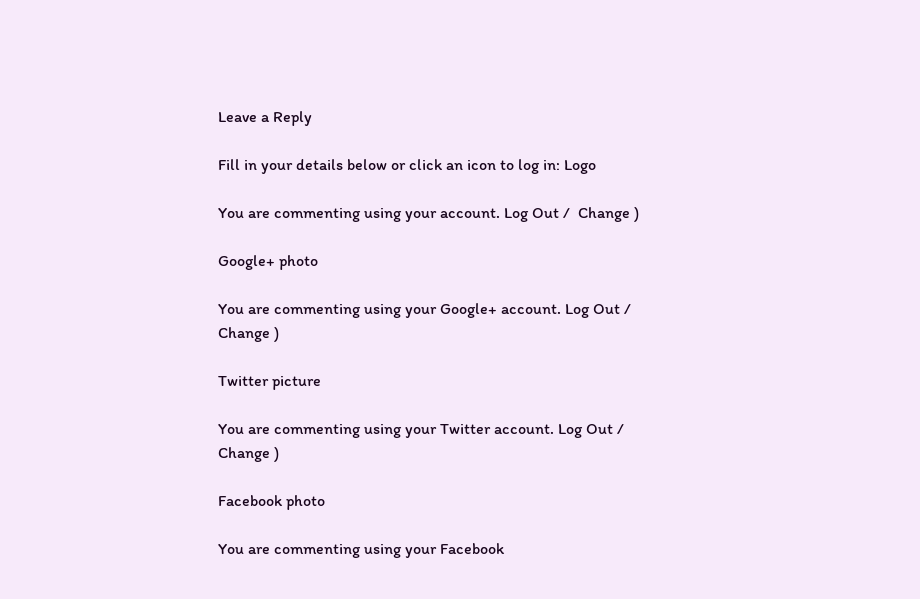Leave a Reply

Fill in your details below or click an icon to log in: Logo

You are commenting using your account. Log Out /  Change )

Google+ photo

You are commenting using your Google+ account. Log Out /  Change )

Twitter picture

You are commenting using your Twitter account. Log Out /  Change )

Facebook photo

You are commenting using your Facebook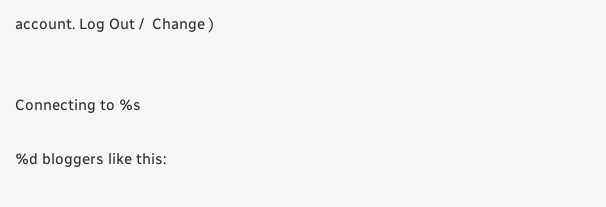account. Log Out /  Change )


Connecting to %s

%d bloggers like this: